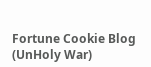Fortune Cookie Blog (UnHoly War)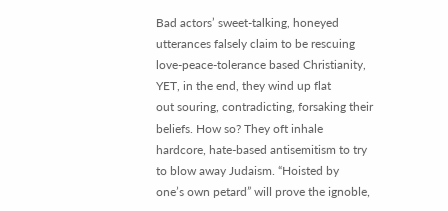Bad actors’ sweet-talking, honeyed utterances falsely claim to be rescuing
love-peace-tolerance based Christianity, YET, in the end, they wind up flat
out souring, contradicting, forsaking their beliefs. How so? They oft inhale
hardcore, hate-based antisemitism to try to blow away Judaism. “Hoisted by
one’s own petard” will prove the ignoble,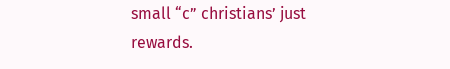small “c” christians’ just rewards.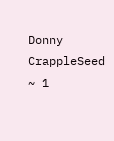Donny CrappleSeed ~ 1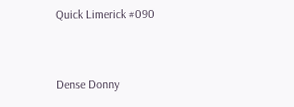Quick Limerick #090


Dense Donny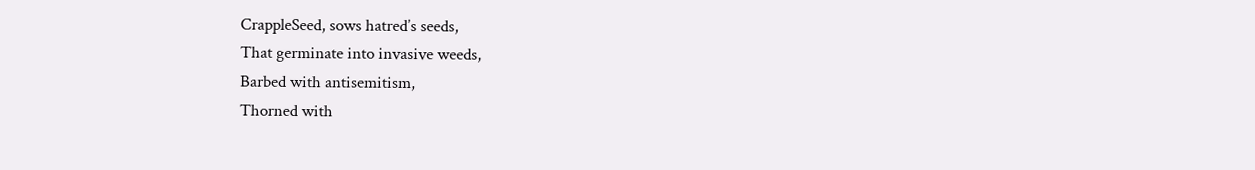CrappleSeed, sows hatred’s seeds,
That germinate into invasive weeds,
Barbed with antisemitism,
Thorned with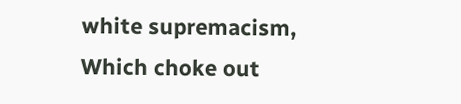white supremacism,
Which choke out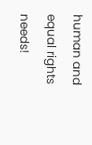human and equal rights needs!